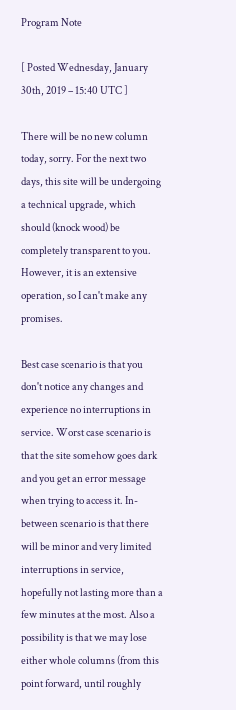Program Note

[ Posted Wednesday, January 30th, 2019 – 15:40 UTC ]

There will be no new column today, sorry. For the next two days, this site will be undergoing a technical upgrade, which should (knock wood) be completely transparent to you. However, it is an extensive operation, so I can't make any promises.

Best case scenario is that you don't notice any changes and experience no interruptions in service. Worst case scenario is that the site somehow goes dark and you get an error message when trying to access it. In-between scenario is that there will be minor and very limited interruptions in service, hopefully not lasting more than a few minutes at the most. Also a possibility is that we may lose either whole columns (from this point forward, until roughly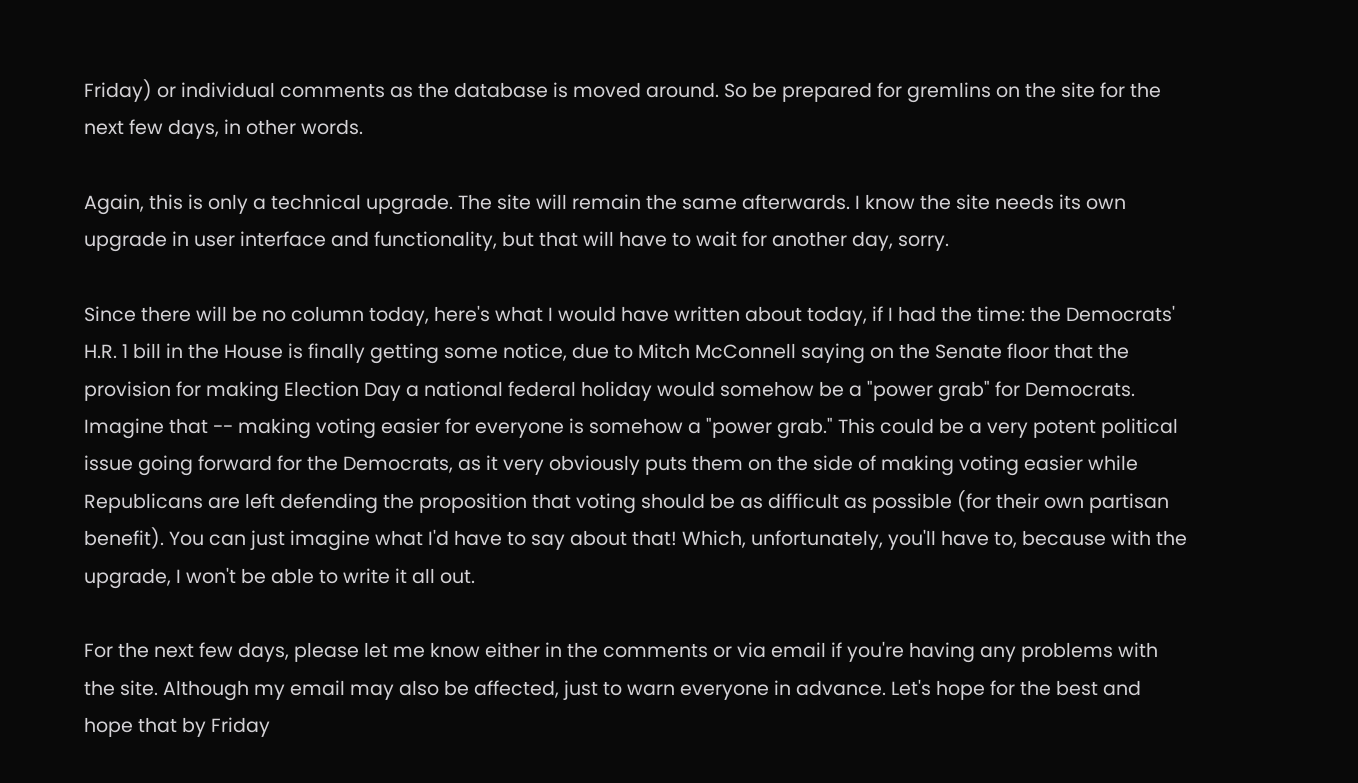Friday) or individual comments as the database is moved around. So be prepared for gremlins on the site for the next few days, in other words.

Again, this is only a technical upgrade. The site will remain the same afterwards. I know the site needs its own upgrade in user interface and functionality, but that will have to wait for another day, sorry.

Since there will be no column today, here's what I would have written about today, if I had the time: the Democrats' H.R. 1 bill in the House is finally getting some notice, due to Mitch McConnell saying on the Senate floor that the provision for making Election Day a national federal holiday would somehow be a "power grab" for Democrats. Imagine that -- making voting easier for everyone is somehow a "power grab." This could be a very potent political issue going forward for the Democrats, as it very obviously puts them on the side of making voting easier while Republicans are left defending the proposition that voting should be as difficult as possible (for their own partisan benefit). You can just imagine what I'd have to say about that! Which, unfortunately, you'll have to, because with the upgrade, I won't be able to write it all out.

For the next few days, please let me know either in the comments or via email if you're having any problems with the site. Although my email may also be affected, just to warn everyone in advance. Let's hope for the best and hope that by Friday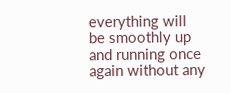everything will be smoothly up and running once again without any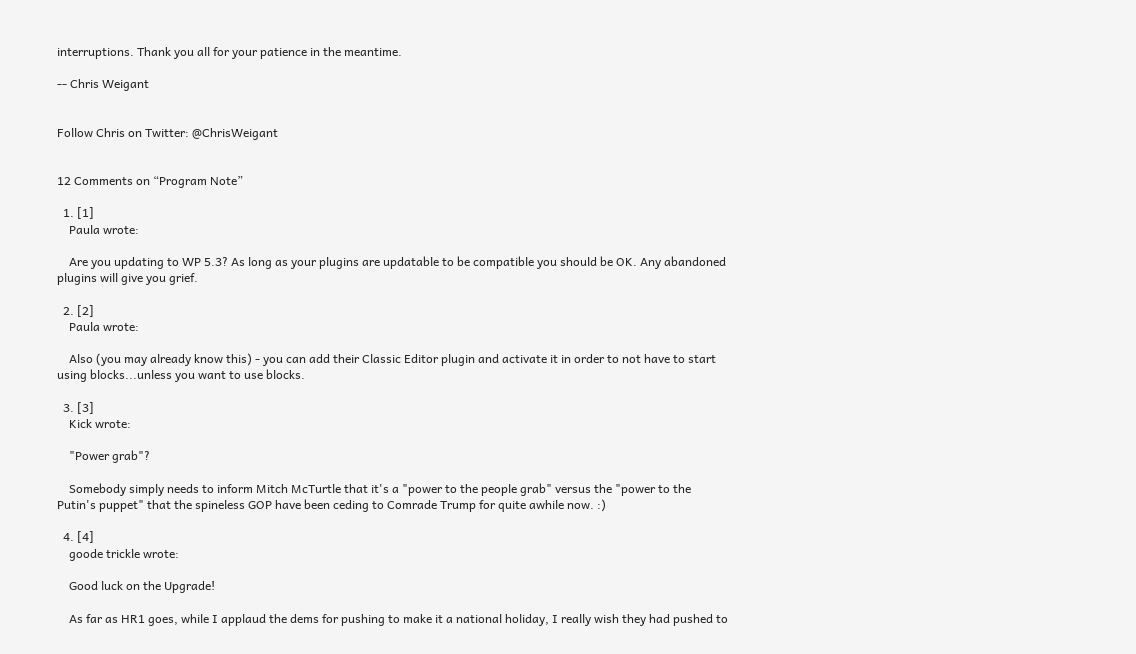interruptions. Thank you all for your patience in the meantime.

-- Chris Weigant


Follow Chris on Twitter: @ChrisWeigant


12 Comments on “Program Note”

  1. [1]
    Paula wrote:

    Are you updating to WP 5.3? As long as your plugins are updatable to be compatible you should be OK. Any abandoned plugins will give you grief.

  2. [2]
    Paula wrote:

    Also (you may already know this) - you can add their Classic Editor plugin and activate it in order to not have to start using blocks...unless you want to use blocks.

  3. [3]
    Kick wrote:

    "Power grab"?

    Somebody simply needs to inform Mitch McTurtle that it's a "power to the people grab" versus the "power to the Putin's puppet" that the spineless GOP have been ceding to Comrade Trump for quite awhile now. :)

  4. [4]
    goode trickle wrote:

    Good luck on the Upgrade!

    As far as HR1 goes, while I applaud the dems for pushing to make it a national holiday, I really wish they had pushed to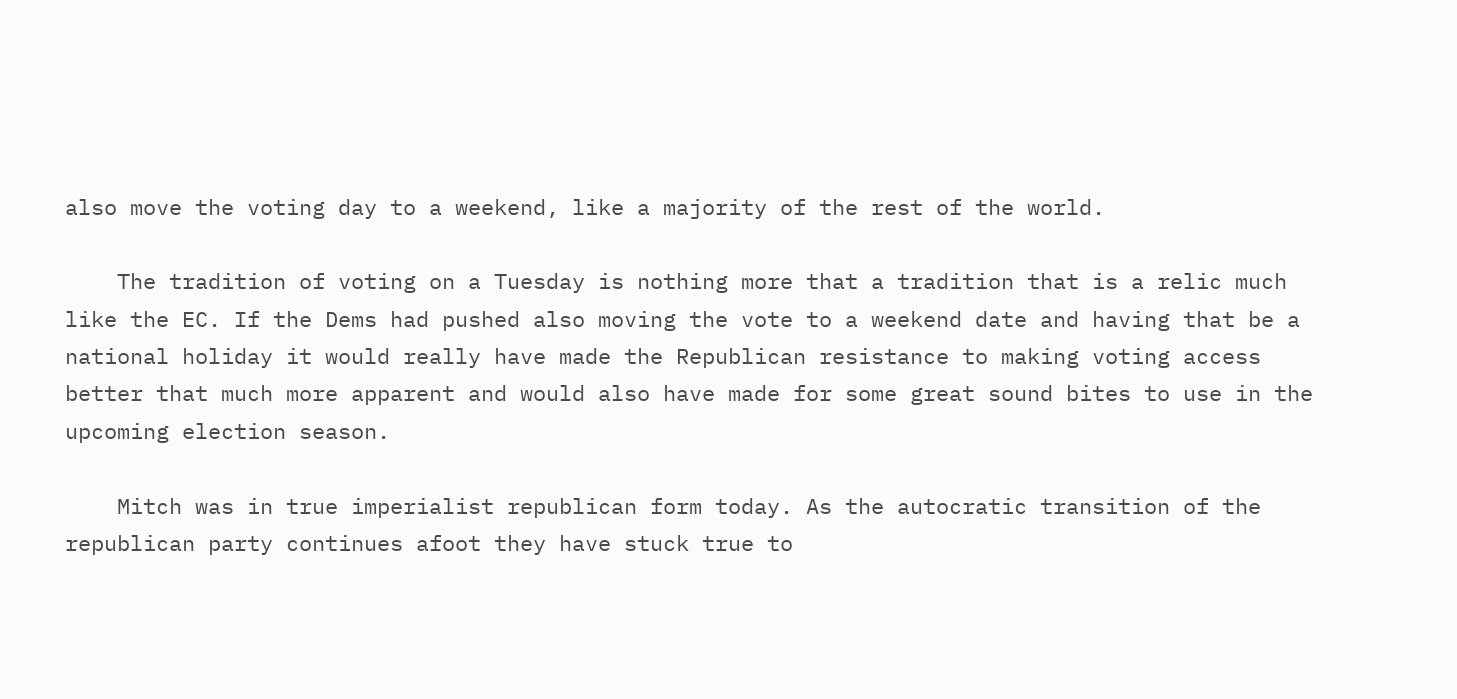also move the voting day to a weekend, like a majority of the rest of the world.

    The tradition of voting on a Tuesday is nothing more that a tradition that is a relic much like the EC. If the Dems had pushed also moving the vote to a weekend date and having that be a national holiday it would really have made the Republican resistance to making voting access better that much more apparent and would also have made for some great sound bites to use in the upcoming election season.

    Mitch was in true imperialist republican form today. As the autocratic transition of the republican party continues afoot they have stuck true to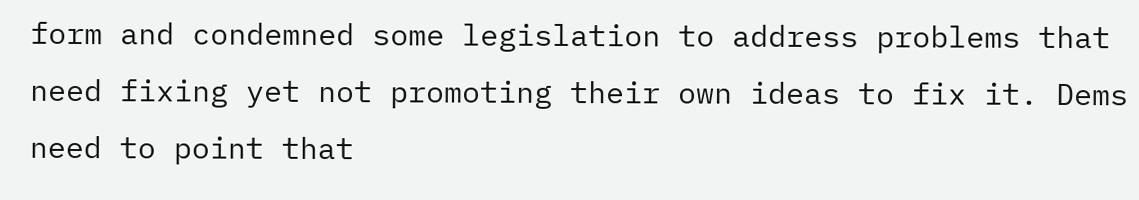form and condemned some legislation to address problems that need fixing yet not promoting their own ideas to fix it. Dems need to point that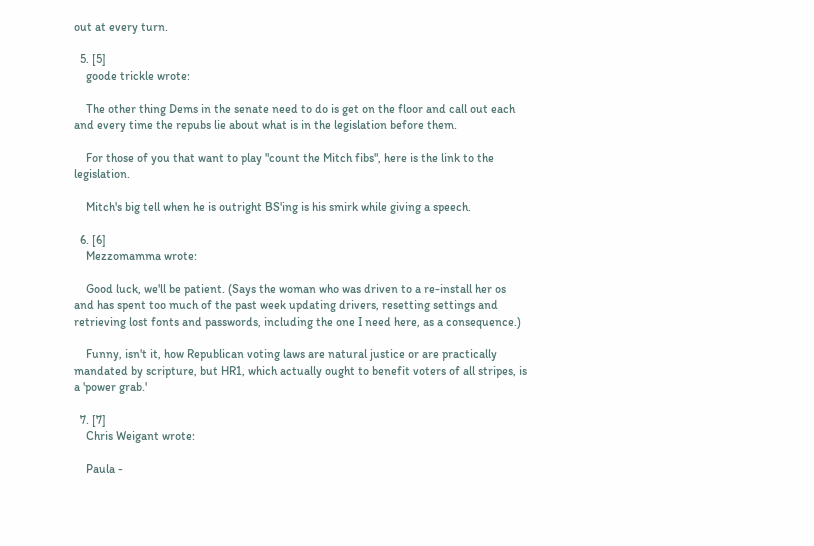out at every turn.

  5. [5]
    goode trickle wrote:

    The other thing Dems in the senate need to do is get on the floor and call out each and every time the repubs lie about what is in the legislation before them.

    For those of you that want to play "count the Mitch fibs", here is the link to the legislation.

    Mitch's big tell when he is outright BS'ing is his smirk while giving a speech.

  6. [6]
    Mezzomamma wrote:

    Good luck, we'll be patient. (Says the woman who was driven to a re-install her os and has spent too much of the past week updating drivers, resetting settings and retrieving lost fonts and passwords, including the one I need here, as a consequence.)

    Funny, isn't it, how Republican voting laws are natural justice or are practically mandated by scripture, but HR1, which actually ought to benefit voters of all stripes, is a 'power grab.'

  7. [7]
    Chris Weigant wrote:

    Paula -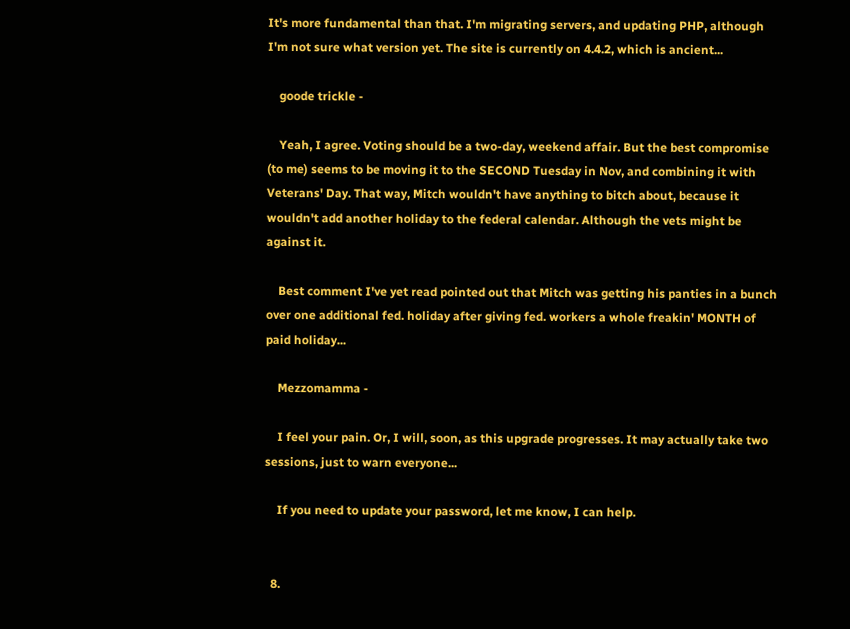It's more fundamental than that. I'm migrating servers, and updating PHP, although I'm not sure what version yet. The site is currently on 4.4.2, which is ancient...

    goode trickle -

    Yeah, I agree. Voting should be a two-day, weekend affair. But the best compromise (to me) seems to be moving it to the SECOND Tuesday in Nov, and combining it with Veterans' Day. That way, Mitch wouldn't have anything to bitch about, because it wouldn't add another holiday to the federal calendar. Although the vets might be against it.

    Best comment I've yet read pointed out that Mitch was getting his panties in a bunch over one additional fed. holiday after giving fed. workers a whole freakin' MONTH of paid holiday...

    Mezzomamma -

    I feel your pain. Or, I will, soon, as this upgrade progresses. It may actually take two sessions, just to warn everyone...

    If you need to update your password, let me know, I can help.


  8.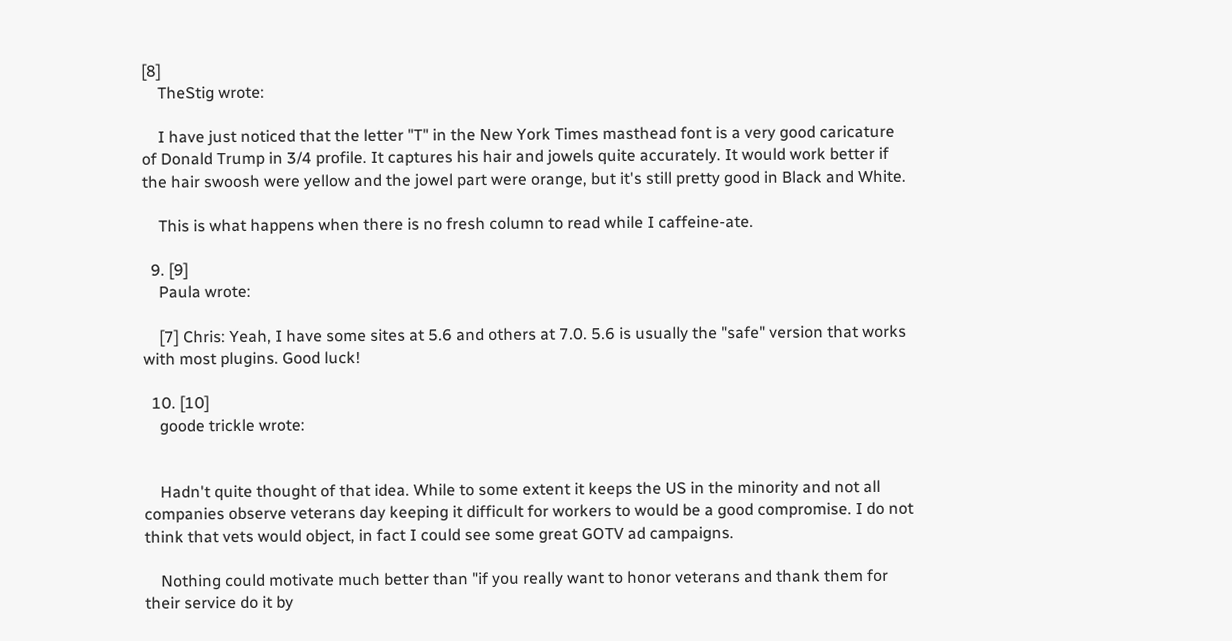[8]
    TheStig wrote:

    I have just noticed that the letter "T" in the New York Times masthead font is a very good caricature of Donald Trump in 3/4 profile. It captures his hair and jowels quite accurately. It would work better if the hair swoosh were yellow and the jowel part were orange, but it's still pretty good in Black and White.

    This is what happens when there is no fresh column to read while I caffeine-ate.

  9. [9]
    Paula wrote:

    [7] Chris: Yeah, I have some sites at 5.6 and others at 7.0. 5.6 is usually the "safe" version that works with most plugins. Good luck!

  10. [10]
    goode trickle wrote:


    Hadn't quite thought of that idea. While to some extent it keeps the US in the minority and not all companies observe veterans day keeping it difficult for workers to would be a good compromise. I do not think that vets would object, in fact I could see some great GOTV ad campaigns.

    Nothing could motivate much better than "if you really want to honor veterans and thank them for their service do it by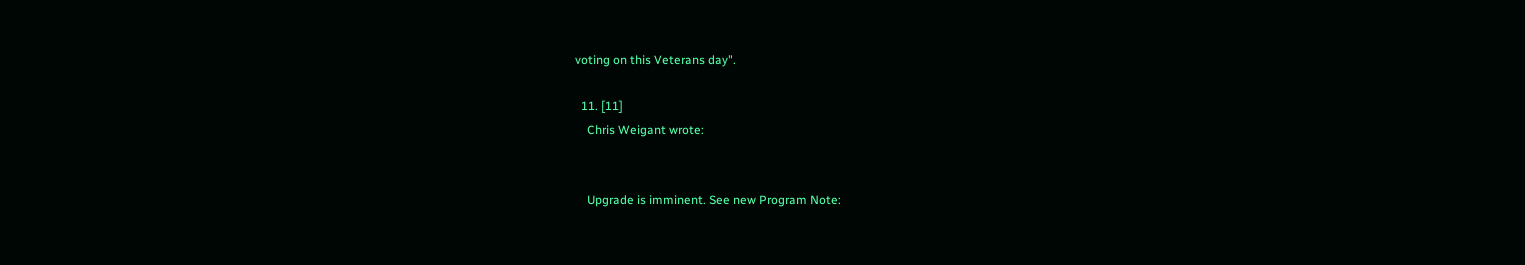voting on this Veterans day".

  11. [11]
    Chris Weigant wrote:


    Upgrade is imminent. See new Program Note: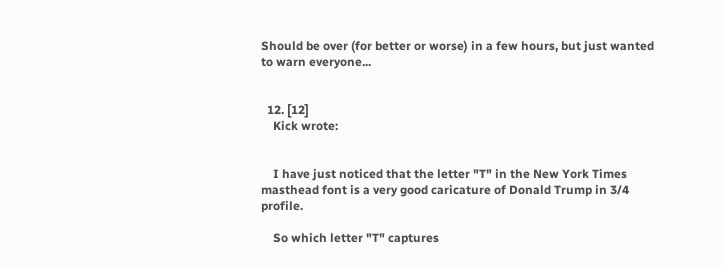Should be over (for better or worse) in a few hours, but just wanted to warn everyone...


  12. [12]
    Kick wrote:


    I have just noticed that the letter "T" in the New York Times masthead font is a very good caricature of Donald Trump in 3/4 profile.

    So which letter "T" captures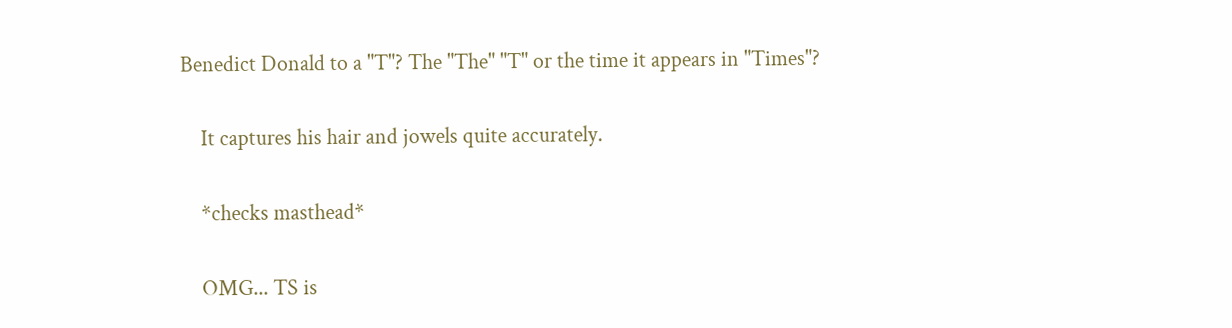Benedict Donald to a "T"? The "The" "T" or the time it appears in "Times"?

    It captures his hair and jowels quite accurately.

    *checks masthead*

    OMG... TS is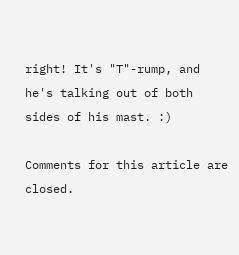right! It's "T"-rump, and he's talking out of both sides of his mast. :)

Comments for this article are closed.